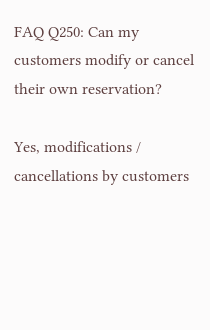FAQ Q250: Can my customers modify or cancel their own reservation?

Yes, modifications / cancellations by customers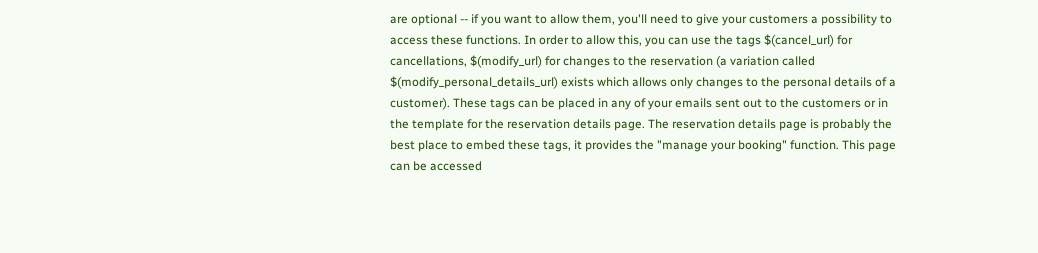are optional -- if you want to allow them, you'll need to give your customers a possibility to access these functions. In order to allow this, you can use the tags $(cancel_url) for cancellations, $(modify_url) for changes to the reservation (a variation called $(modify_personal_details_url) exists which allows only changes to the personal details of a customer). These tags can be placed in any of your emails sent out to the customers or in the template for the reservation details page. The reservation details page is probably the best place to embed these tags, it provides the "manage your booking" function. This page can be accessed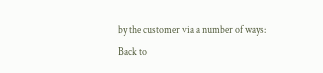by the customer via a number of ways:
Back to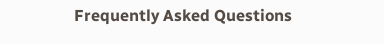Frequently Asked Questions